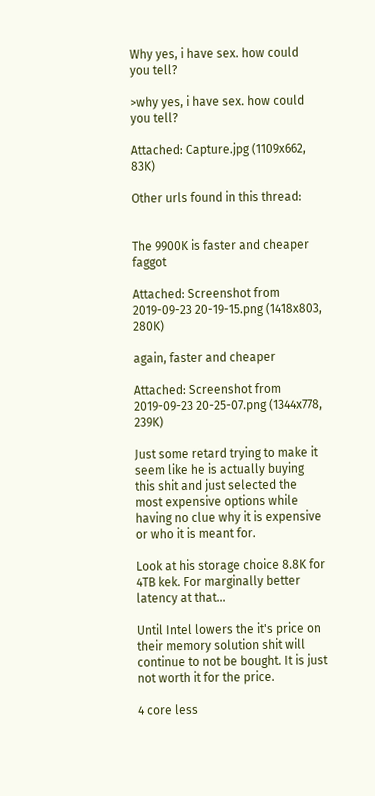Why yes, i have sex. how could you tell?

>why yes, i have sex. how could you tell?

Attached: Capture.jpg (1109x662, 83K)

Other urls found in this thread:


The 9900K is faster and cheaper faggot

Attached: Screenshot from 2019-09-23 20-19-15.png (1418x803, 280K)

again, faster and cheaper

Attached: Screenshot from 2019-09-23 20-25-07.png (1344x778, 239K)

Just some retard trying to make it seem like he is actually buying this shit and just selected the most expensive options while having no clue why it is expensive or who it is meant for.

Look at his storage choice 8.8K for 4TB kek. For marginally better latency at that...

Until Intel lowers the it's price on their memory solution shit will continue to not be bought. It is just not worth it for the price.

4 core less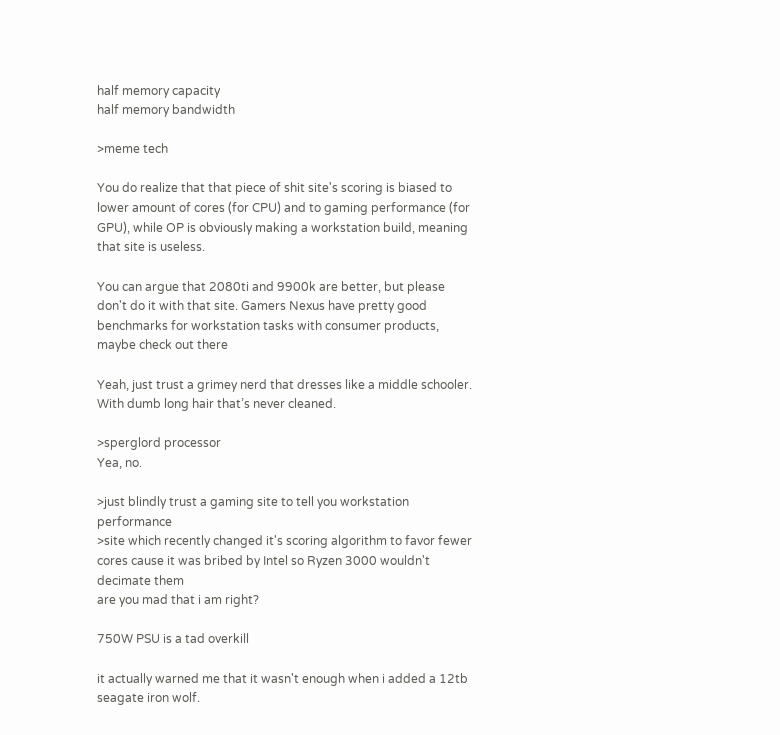half memory capacity
half memory bandwidth

>meme tech

You do realize that that piece of shit site's scoring is biased to lower amount of cores (for CPU) and to gaming performance (for GPU), while OP is obviously making a workstation build, meaning that site is useless.

You can argue that 2080ti and 9900k are better, but please don't do it with that site. Gamers Nexus have pretty good benchmarks for workstation tasks with consumer products, maybe check out there

Yeah, just trust a grimey nerd that dresses like a middle schooler. With dumb long hair that’s never cleaned.

>sperglord processor
Yea, no.

>just blindly trust a gaming site to tell you workstation performance
>site which recently changed it's scoring algorithm to favor fewer cores cause it was bribed by Intel so Ryzen 3000 wouldn't decimate them
are you mad that i am right?

750W PSU is a tad overkill

it actually warned me that it wasn't enough when i added a 12tb seagate iron wolf.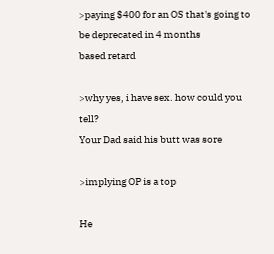>paying $400 for an OS that's going to be deprecated in 4 months
based retard

>why yes, i have sex. how could you tell?
Your Dad said his butt was sore

>implying OP is a top

He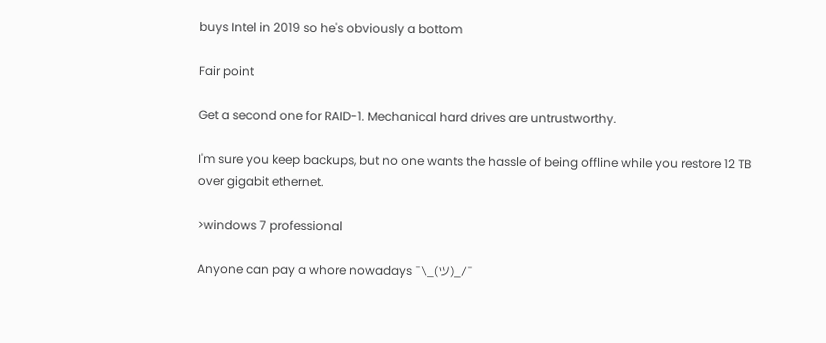buys Intel in 2019 so he's obviously a bottom

Fair point

Get a second one for RAID-1. Mechanical hard drives are untrustworthy.

I'm sure you keep backups, but no one wants the hassle of being offline while you restore 12 TB over gigabit ethernet.

>windows 7 professional

Anyone can pay a whore nowadays ¯\_(ツ)_/¯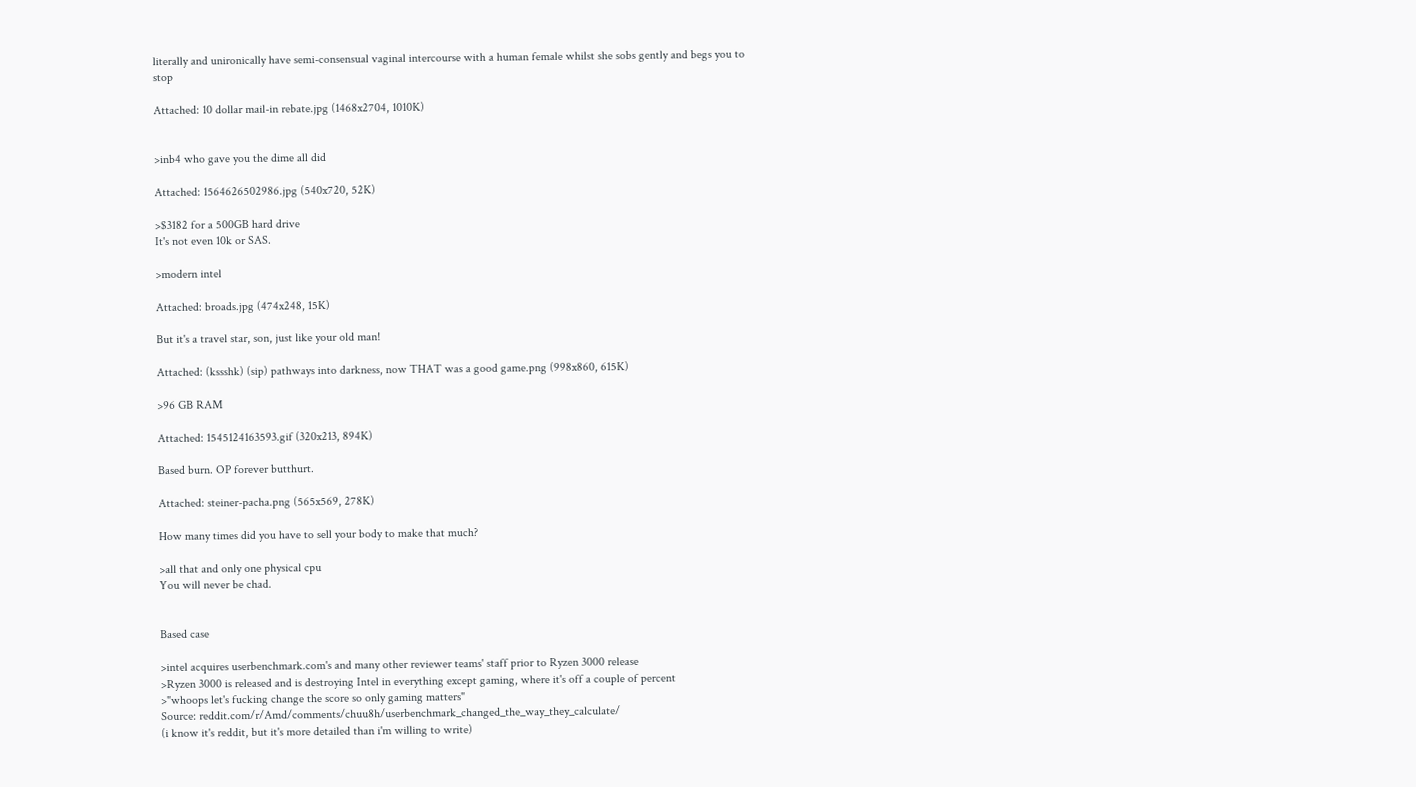literally and unironically have semi-consensual vaginal intercourse with a human female whilst she sobs gently and begs you to stop

Attached: 10 dollar mail-in rebate.jpg (1468x2704, 1010K)


>inb4 who gave you the dime all did

Attached: 1564626502986.jpg (540x720, 52K)

>$3182 for a 500GB hard drive
It's not even 10k or SAS.

>modern intel

Attached: broads.jpg (474x248, 15K)

But it's a travel star, son, just like your old man!

Attached: (kssshk) (sip) pathways into darkness, now THAT was a good game.png (998x860, 615K)

>96 GB RAM

Attached: 1545124163593.gif (320x213, 894K)

Based burn. OP forever butthurt.

Attached: steiner-pacha.png (565x569, 278K)

How many times did you have to sell your body to make that much?

>all that and only one physical cpu
You will never be chad.


Based case

>intel acquires userbenchmark.com's and many other reviewer teams' staff prior to Ryzen 3000 release
>Ryzen 3000 is released and is destroying Intel in everything except gaming, where it's off a couple of percent
>"whoops let's fucking change the score so only gaming matters"
Source: reddit.com/r/Amd/comments/chuu8h/userbenchmark_changed_the_way_they_calculate/
(i know it's reddit, but it's more detailed than i'm willing to write)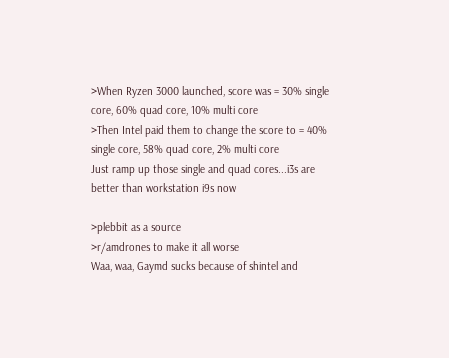>When Ryzen 3000 launched, score was = 30% single core, 60% quad core, 10% multi core
>Then Intel paid them to change the score to = 40% single core, 58% quad core, 2% multi core
Just ramp up those single and quad cores...i3s are better than workstation i9s now

>plebbit as a source
>r/amdrones to make it all worse
Waa, waa, Gaymd sucks because of shintel and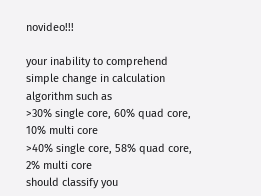novideo!!!

your inability to comprehend simple change in calculation algorithm such as
>30% single core, 60% quad core, 10% multi core
>40% single core, 58% quad core, 2% multi core
should classify you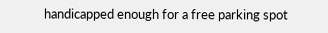handicapped enough for a free parking spot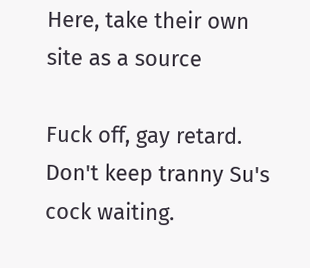Here, take their own site as a source

Fuck off, gay retard. Don't keep tranny Su's cock waiting.